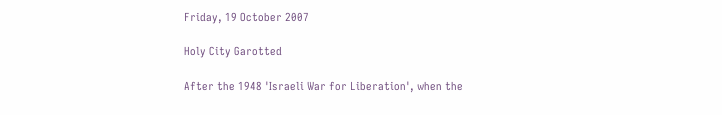Friday, 19 October 2007

Holy City Garotted

After the 1948 'Israeli War for Liberation', when the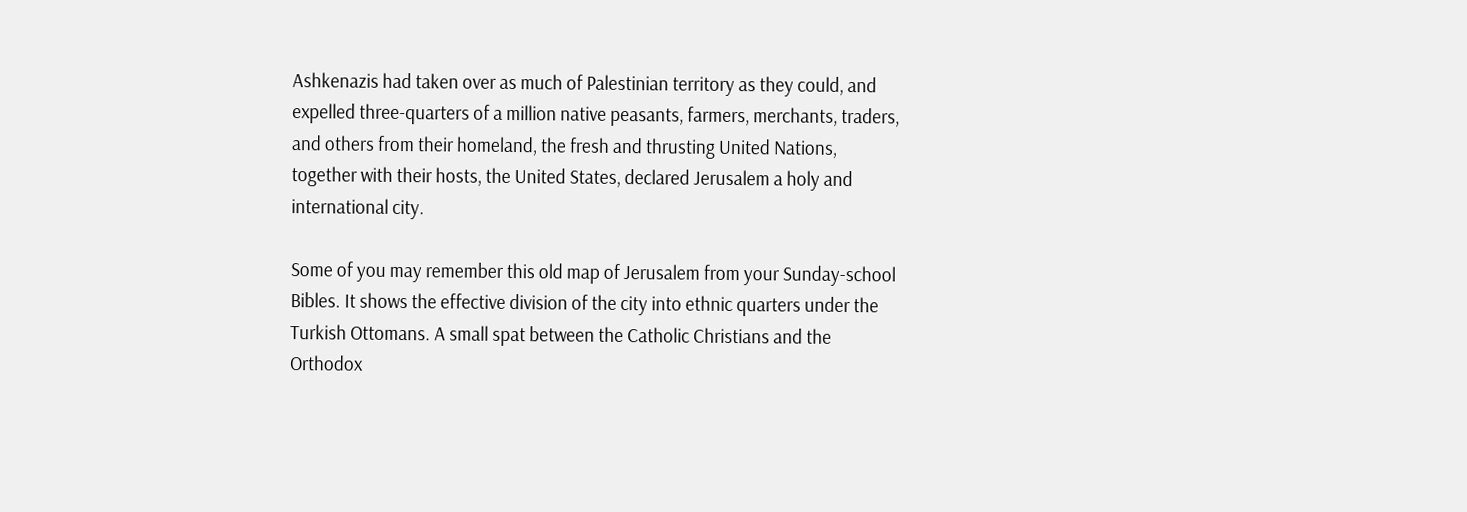Ashkenazis had taken over as much of Palestinian territory as they could, and expelled three-quarters of a million native peasants, farmers, merchants, traders, and others from their homeland, the fresh and thrusting United Nations, together with their hosts, the United States, declared Jerusalem a holy and international city.

Some of you may remember this old map of Jerusalem from your Sunday-school Bibles. It shows the effective division of the city into ethnic quarters under the Turkish Ottomans. A small spat between the Catholic Christians and the Orthodox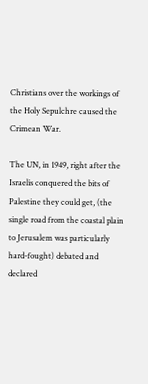Christians over the workings of the Holy Sepulchre caused the Crimean War.

The UN, in 1949, right after the Israelis conquered the bits of Palestine they could get, (the single road from the coastal plain to Jerusalem was particularly hard-fought) debated and declared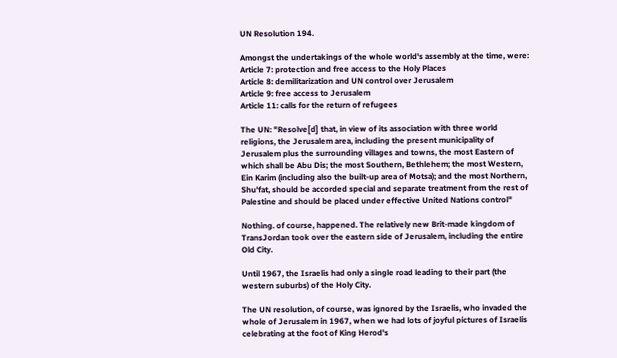UN Resolution 194.

Amongst the undertakings of the whole world's assembly at the time, were:
Article 7: protection and free access to the Holy Places
Article 8: demilitarization and UN control over Jerusalem
Article 9: free access to Jerusalem
Article 11: calls for the return of refugees

The UN: "Resolve[d] that, in view of its association with three world religions, the Jerusalem area, including the present municipality of Jerusalem plus the surrounding villages and towns, the most Eastern of which shall be Abu Dis; the most Southern, Bethlehem; the most Western, Ein Karim (including also the built-up area of Motsa); and the most Northern, Shu'fat, should be accorded special and separate treatment from the rest of Palestine and should be placed under effective United Nations control"

Nothing. of course, happened. The relatively new Brit-made kingdom of TransJordan took over the eastern side of Jerusalem, including the entire Old City.

Until 1967, the Israelis had only a single road leading to their part (the western suburbs) of the Holy City.

The UN resolution, of course, was ignored by the Israelis, who invaded the whole of Jerusalem in 1967, when we had lots of joyful pictures of Israelis celebrating at the foot of King Herod's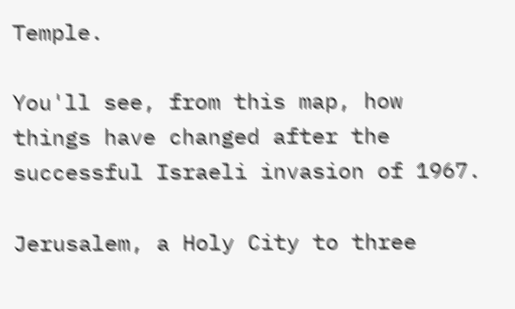Temple.

You'll see, from this map, how things have changed after the successful Israeli invasion of 1967.

Jerusalem, a Holy City to three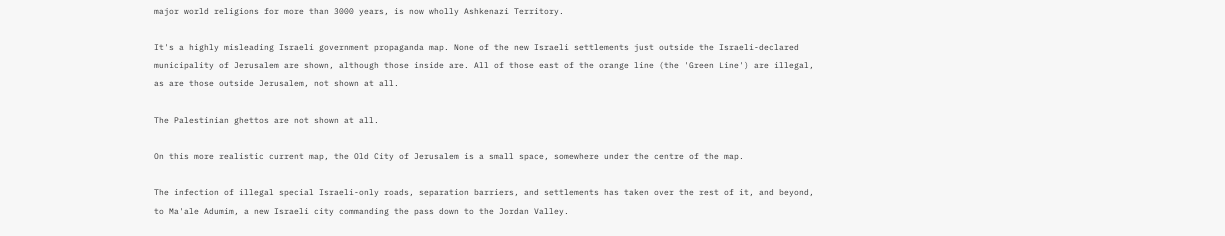major world religions for more than 3000 years, is now wholly Ashkenazi Territory.

It's a highly misleading Israeli government propaganda map. None of the new Israeli settlements just outside the Israeli-declared municipality of Jerusalem are shown, although those inside are. All of those east of the orange line (the 'Green Line') are illegal, as are those outside Jerusalem, not shown at all.

The Palestinian ghettos are not shown at all.

On this more realistic current map, the Old City of Jerusalem is a small space, somewhere under the centre of the map.

The infection of illegal special Israeli-only roads, separation barriers, and settlements has taken over the rest of it, and beyond, to Ma'ale Adumim, a new Israeli city commanding the pass down to the Jordan Valley.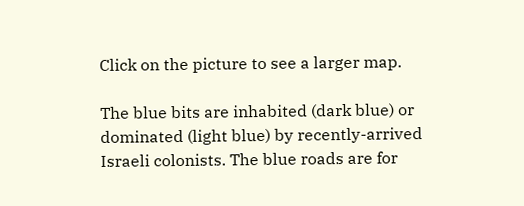Click on the picture to see a larger map.

The blue bits are inhabited (dark blue) or dominated (light blue) by recently-arrived Israeli colonists. The blue roads are for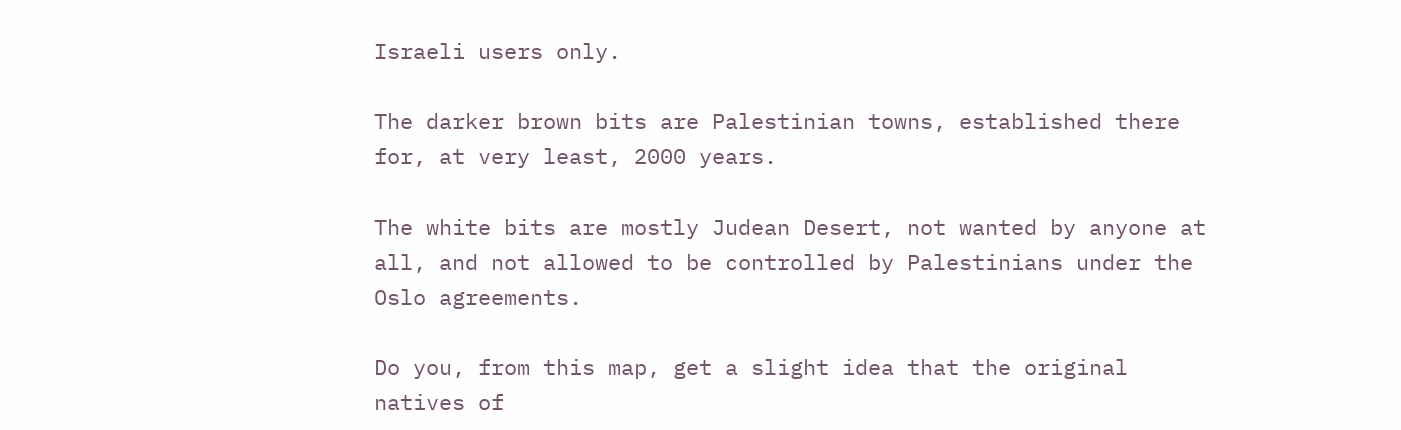Israeli users only.

The darker brown bits are Palestinian towns, established there for, at very least, 2000 years.

The white bits are mostly Judean Desert, not wanted by anyone at all, and not allowed to be controlled by Palestinians under the Oslo agreements.

Do you, from this map, get a slight idea that the original natives of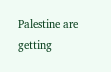Palestine are getting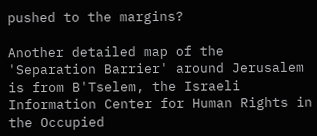pushed to the margins?

Another detailed map of the 'Separation Barrier' around Jerusalem is from B'Tselem, the Israeli Information Center for Human Rights in the Occupied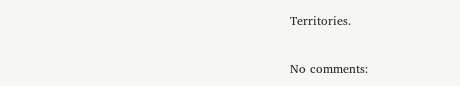Territories.

No comments: